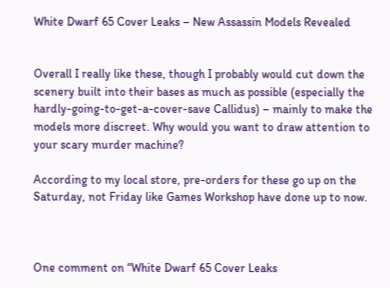White Dwarf 65 Cover Leaks – New Assassin Models Revealed


Overall I really like these, though I probably would cut down the scenery built into their bases as much as possible (especially the hardly-going-to-get-a-cover-save Callidus) – mainly to make the models more discreet. Why would you want to draw attention to your scary murder machine?

According to my local store, pre-orders for these go up on the Saturday, not Friday like Games Workshop have done up to now.



One comment on “White Dwarf 65 Cover Leaks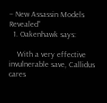– New Assassin Models Revealed”
  1. Oakenhawk says:

    With a very effective invulnerable save, Callidus cares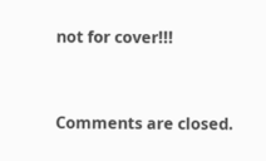not for cover!!!


Comments are closed.